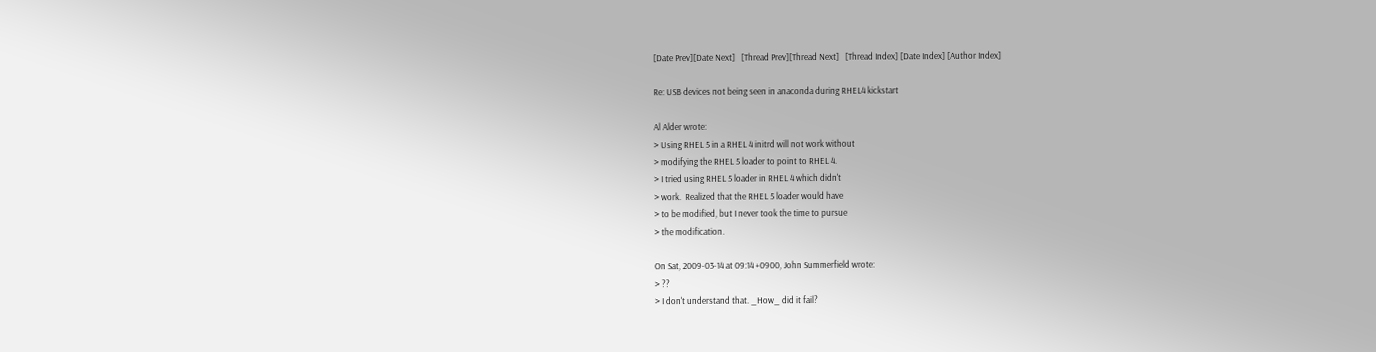[Date Prev][Date Next]   [Thread Prev][Thread Next]   [Thread Index] [Date Index] [Author Index]

Re: USB devices not being seen in anaconda during RHEL4 kickstart

Al Alder wrote:
> Using RHEL 5 in a RHEL 4 initrd will not work without
> modifying the RHEL 5 loader to point to RHEL 4.
> I tried using RHEL 5 loader in RHEL 4 which didn't
> work.  Realized that the RHEL 5 loader would have
> to be modified, but I never took the time to pursue
> the modification.

On Sat, 2009-03-14 at 09:14 +0900, John Summerfield wrote:
> ??
> I don't understand that. _How_ did it fail?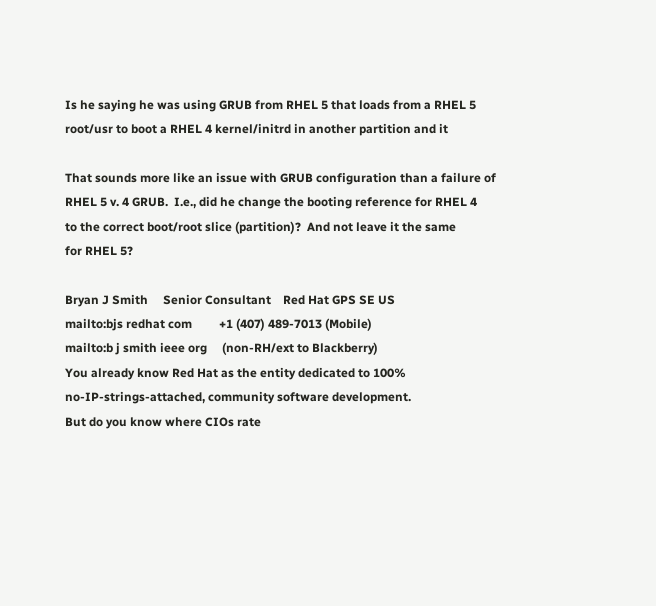Is he saying he was using GRUB from RHEL 5 that loads from a RHEL 5
root/usr to boot a RHEL 4 kernel/initrd in another partition and it

That sounds more like an issue with GRUB configuration than a failure of
RHEL 5 v. 4 GRUB.  I.e., did he change the booting reference for RHEL 4
to the correct boot/root slice (partition)?  And not leave it the same
for RHEL 5?

Bryan J Smith     Senior Consultant    Red Hat GPS SE US
mailto:bjs redhat com         +1 (407) 489-7013 (Mobile)
mailto:b j smith ieee org     (non-RH/ext to Blackberry)
You already know Red Hat as the entity dedicated to 100%
no-IP-strings-attached, community software development.
But do you know where CIOs rate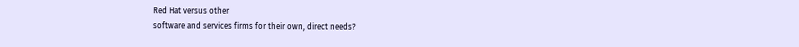Red Hat versus other
software and services firms for their own, direct needs?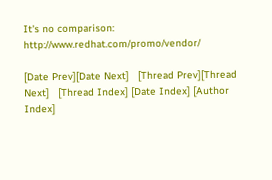It's no comparison:  http://www.redhat.com/promo/vendor/

[Date Prev][Date Next]   [Thread Prev][Thread Next]   [Thread Index] [Date Index] [Author Index]